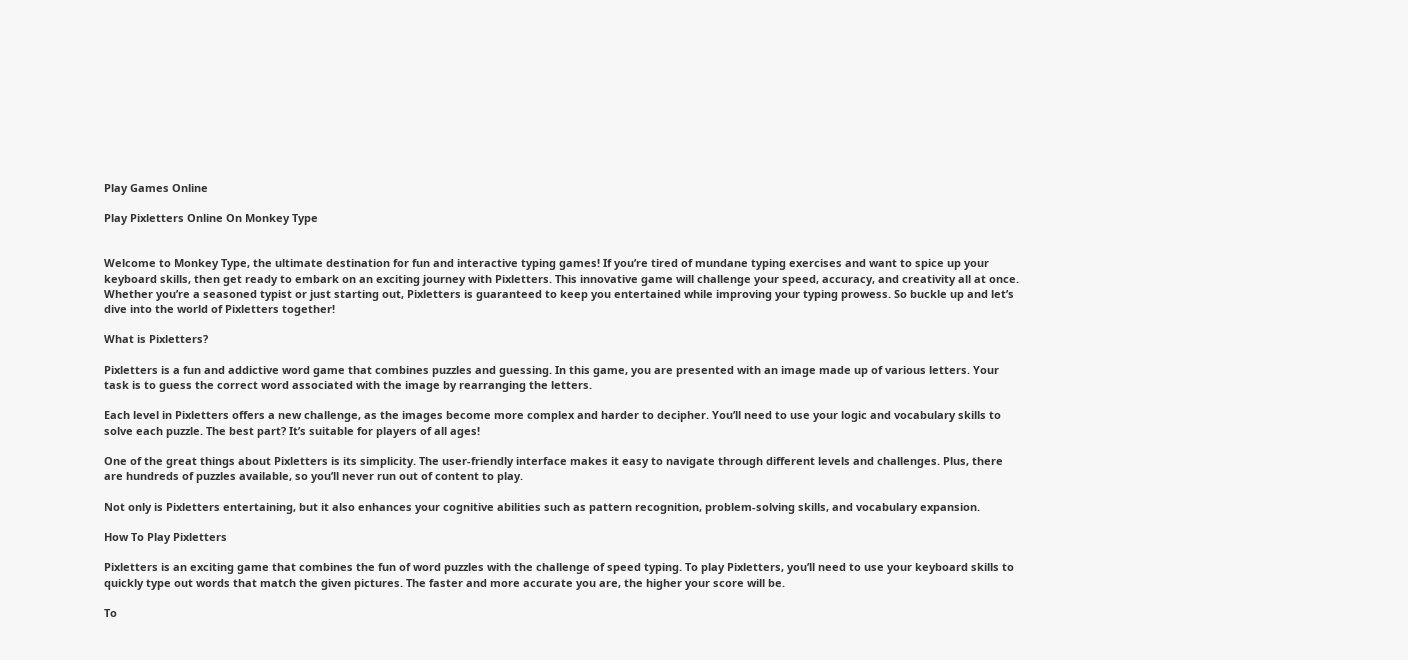Play Games Online

Play Pixletters Online On Monkey Type


Welcome to Monkey Type, the ultimate destination for fun and interactive typing games! If you’re tired of mundane typing exercises and want to spice up your keyboard skills, then get ready to embark on an exciting journey with Pixletters. This innovative game will challenge your speed, accuracy, and creativity all at once. Whether you’re a seasoned typist or just starting out, Pixletters is guaranteed to keep you entertained while improving your typing prowess. So buckle up and let’s dive into the world of Pixletters together!

What is Pixletters?

Pixletters is a fun and addictive word game that combines puzzles and guessing. In this game, you are presented with an image made up of various letters. Your task is to guess the correct word associated with the image by rearranging the letters.

Each level in Pixletters offers a new challenge, as the images become more complex and harder to decipher. You’ll need to use your logic and vocabulary skills to solve each puzzle. The best part? It’s suitable for players of all ages!

One of the great things about Pixletters is its simplicity. The user-friendly interface makes it easy to navigate through different levels and challenges. Plus, there are hundreds of puzzles available, so you’ll never run out of content to play.

Not only is Pixletters entertaining, but it also enhances your cognitive abilities such as pattern recognition, problem-solving skills, and vocabulary expansion.

How To Play Pixletters

Pixletters is an exciting game that combines the fun of word puzzles with the challenge of speed typing. To play Pixletters, you’ll need to use your keyboard skills to quickly type out words that match the given pictures. The faster and more accurate you are, the higher your score will be.

To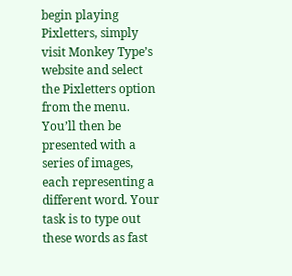begin playing Pixletters, simply visit Monkey Type’s website and select the Pixletters option from the menu. You’ll then be presented with a series of images, each representing a different word. Your task is to type out these words as fast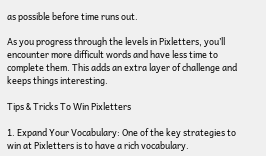as possible before time runs out.

As you progress through the levels in Pixletters, you’ll encounter more difficult words and have less time to complete them. This adds an extra layer of challenge and keeps things interesting.

Tips & Tricks To Win Pixletters

1. Expand Your Vocabulary: One of the key strategies to win at Pixletters is to have a rich vocabulary.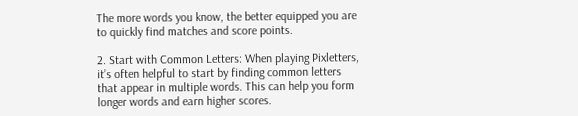The more words you know, the better equipped you are to quickly find matches and score points.

2. Start with Common Letters: When playing Pixletters, it’s often helpful to start by finding common letters that appear in multiple words. This can help you form longer words and earn higher scores.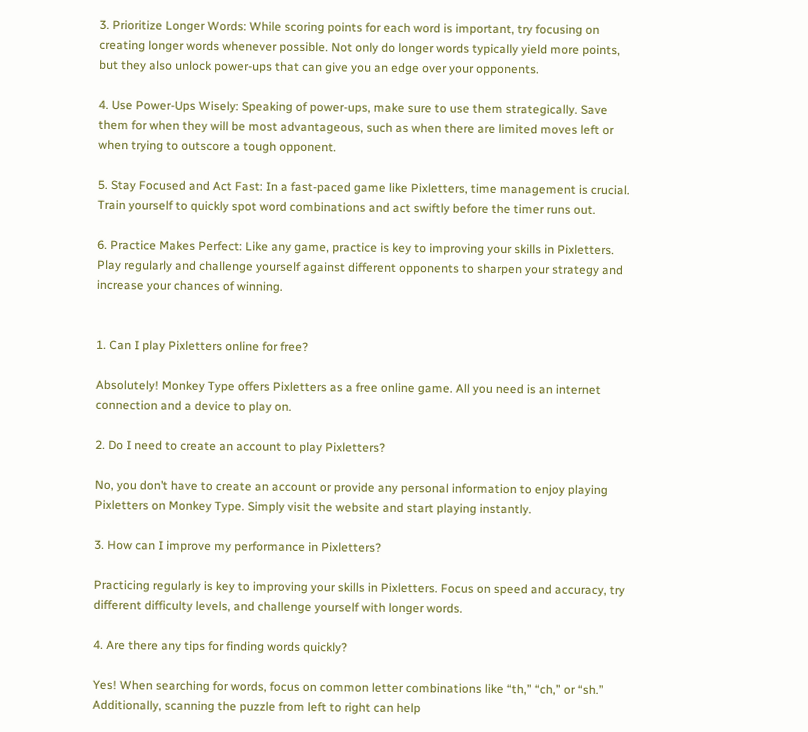3. Prioritize Longer Words: While scoring points for each word is important, try focusing on creating longer words whenever possible. Not only do longer words typically yield more points, but they also unlock power-ups that can give you an edge over your opponents.

4. Use Power-Ups Wisely: Speaking of power-ups, make sure to use them strategically. Save them for when they will be most advantageous, such as when there are limited moves left or when trying to outscore a tough opponent.

5. Stay Focused and Act Fast: In a fast-paced game like Pixletters, time management is crucial. Train yourself to quickly spot word combinations and act swiftly before the timer runs out.

6. Practice Makes Perfect: Like any game, practice is key to improving your skills in Pixletters. Play regularly and challenge yourself against different opponents to sharpen your strategy and increase your chances of winning.


1. Can I play Pixletters online for free?

Absolutely! Monkey Type offers Pixletters as a free online game. All you need is an internet connection and a device to play on.

2. Do I need to create an account to play Pixletters?

No, you don’t have to create an account or provide any personal information to enjoy playing Pixletters on Monkey Type. Simply visit the website and start playing instantly.

3. How can I improve my performance in Pixletters?

Practicing regularly is key to improving your skills in Pixletters. Focus on speed and accuracy, try different difficulty levels, and challenge yourself with longer words.

4. Are there any tips for finding words quickly?

Yes! When searching for words, focus on common letter combinations like “th,” “ch,” or “sh.” Additionally, scanning the puzzle from left to right can help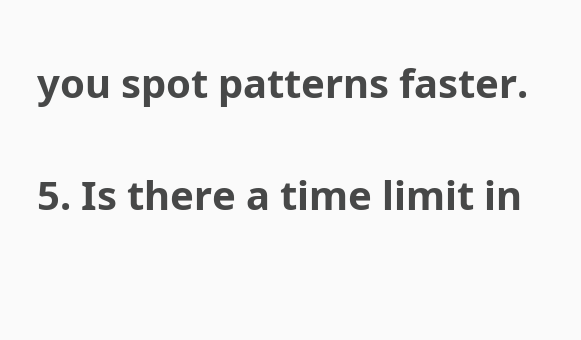you spot patterns faster.

5. Is there a time limit in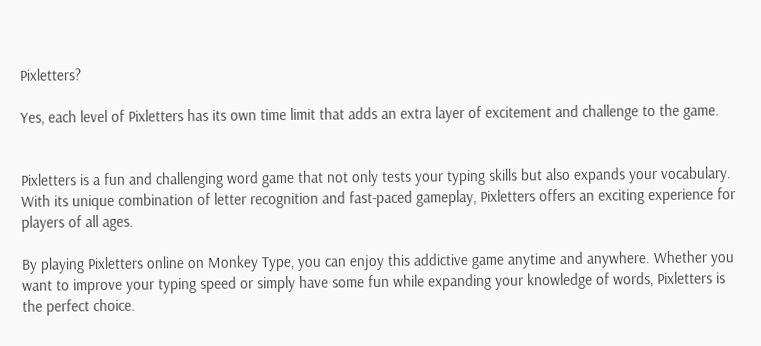Pixletters?

Yes, each level of Pixletters has its own time limit that adds an extra layer of excitement and challenge to the game.


Pixletters is a fun and challenging word game that not only tests your typing skills but also expands your vocabulary. With its unique combination of letter recognition and fast-paced gameplay, Pixletters offers an exciting experience for players of all ages.

By playing Pixletters online on Monkey Type, you can enjoy this addictive game anytime and anywhere. Whether you want to improve your typing speed or simply have some fun while expanding your knowledge of words, Pixletters is the perfect choice.